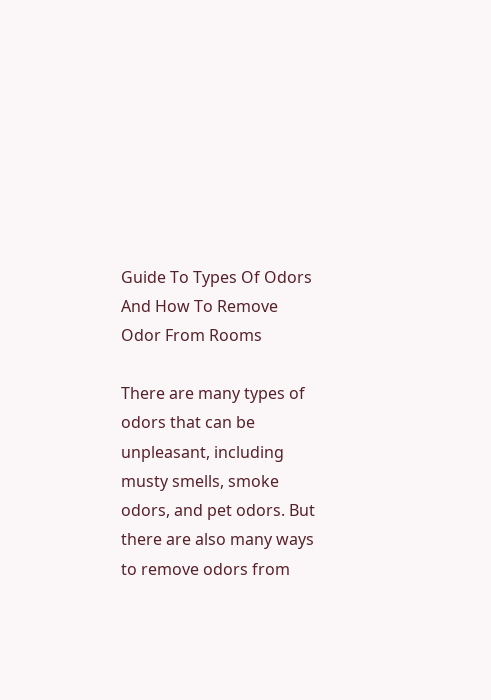Guide To Types Of Odors And How To Remove Odor From Rooms

There are many types of odors that can be unpleasant, including musty smells, smoke odors, and pet odors. But there are also many ways to remove odors from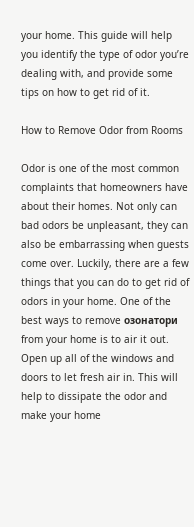your home. This guide will help you identify the type of odor you’re dealing with, and provide some tips on how to get rid of it.

How to Remove Odor from Rooms

Odor is one of the most common complaints that homeowners have about their homes. Not only can bad odors be unpleasant, they can also be embarrassing when guests come over. Luckily, there are a few things that you can do to get rid of odors in your home. One of the best ways to remove озонатори from your home is to air it out. Open up all of the windows and doors to let fresh air in. This will help to dissipate the odor and make your home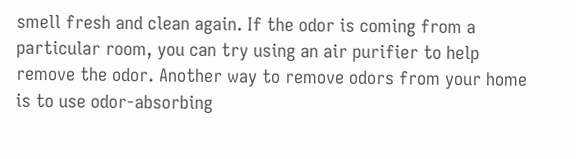smell fresh and clean again. If the odor is coming from a particular room, you can try using an air purifier to help remove the odor. Another way to remove odors from your home is to use odor-absorbing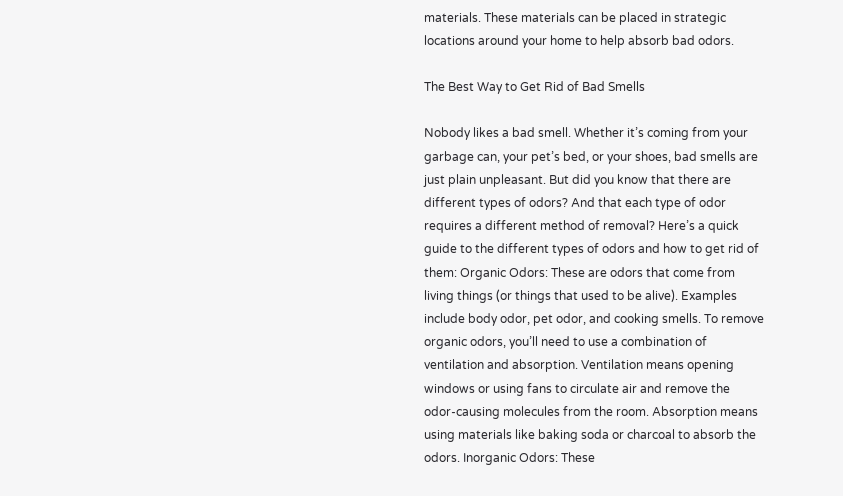materials. These materials can be placed in strategic locations around your home to help absorb bad odors.

The Best Way to Get Rid of Bad Smells

Nobody likes a bad smell. Whether it’s coming from your garbage can, your pet’s bed, or your shoes, bad smells are just plain unpleasant. But did you know that there are different types of odors? And that each type of odor requires a different method of removal? Here’s a quick guide to the different types of odors and how to get rid of them: Organic Odors: These are odors that come from living things (or things that used to be alive). Examples include body odor, pet odor, and cooking smells. To remove organic odors, you’ll need to use a combination of ventilation and absorption. Ventilation means opening windows or using fans to circulate air and remove the odor-causing molecules from the room. Absorption means using materials like baking soda or charcoal to absorb the odors. Inorganic Odors: These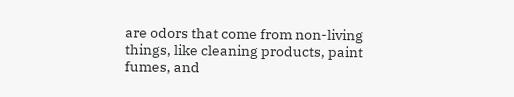are odors that come from non-living things, like cleaning products, paint fumes, and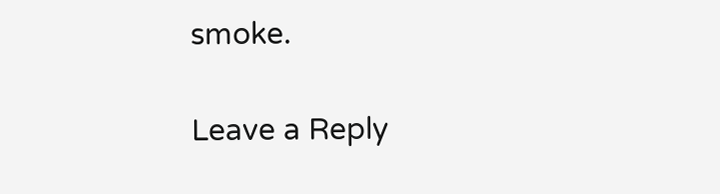smoke.

Leave a Reply